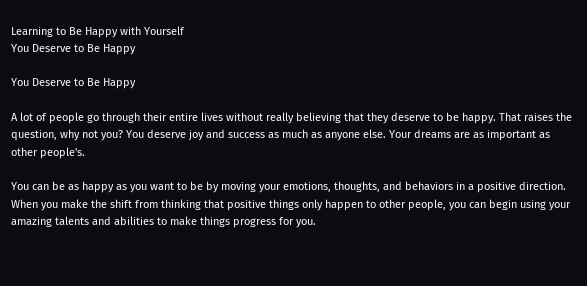Learning to Be Happy with Yourself
You Deserve to Be Happy

You Deserve to Be Happy

A lot of people go through their entire lives without really believing that they deserve to be happy. That raises the question, why not you? You deserve joy and success as much as anyone else. Your dreams are as important as other people's.

You can be as happy as you want to be by moving your emotions, thoughts, and behaviors in a positive direction. When you make the shift from thinking that positive things only happen to other people, you can begin using your amazing talents and abilities to make things progress for you.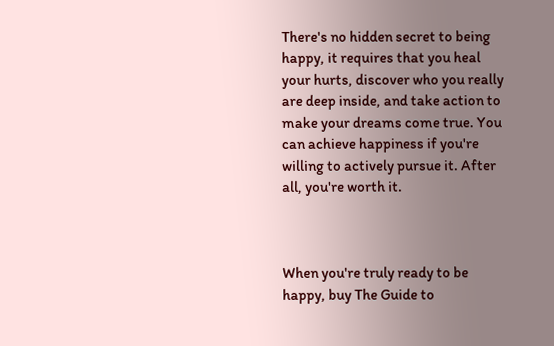There's no hidden secret to being happy, it requires that you heal your hurts, discover who you really are deep inside, and take action to make your dreams come true. You can achieve happiness if you're willing to actively pursue it. After all, you're worth it.



When you're truly ready to be happy, buy The Guide to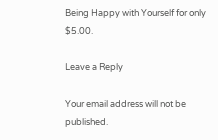Being Happy with Yourself for only $5.00.

Leave a Reply

Your email address will not be published.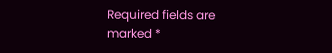Required fields are marked *